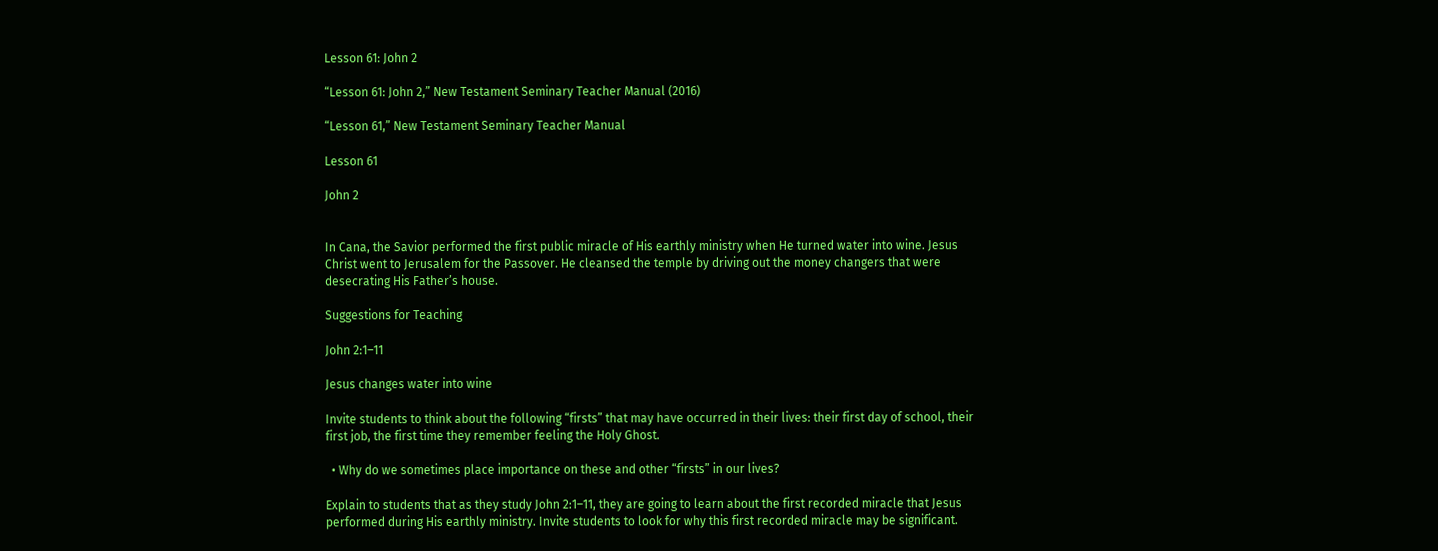Lesson 61: John 2

“Lesson 61: John 2,” New Testament Seminary Teacher Manual (2016)

“Lesson 61,” New Testament Seminary Teacher Manual

Lesson 61

John 2


In Cana, the Savior performed the first public miracle of His earthly ministry when He turned water into wine. Jesus Christ went to Jerusalem for the Passover. He cleansed the temple by driving out the money changers that were desecrating His Father’s house.

Suggestions for Teaching

John 2:1–11

Jesus changes water into wine

Invite students to think about the following “firsts” that may have occurred in their lives: their first day of school, their first job, the first time they remember feeling the Holy Ghost.

  • Why do we sometimes place importance on these and other “firsts” in our lives?

Explain to students that as they study John 2:1–11, they are going to learn about the first recorded miracle that Jesus performed during His earthly ministry. Invite students to look for why this first recorded miracle may be significant.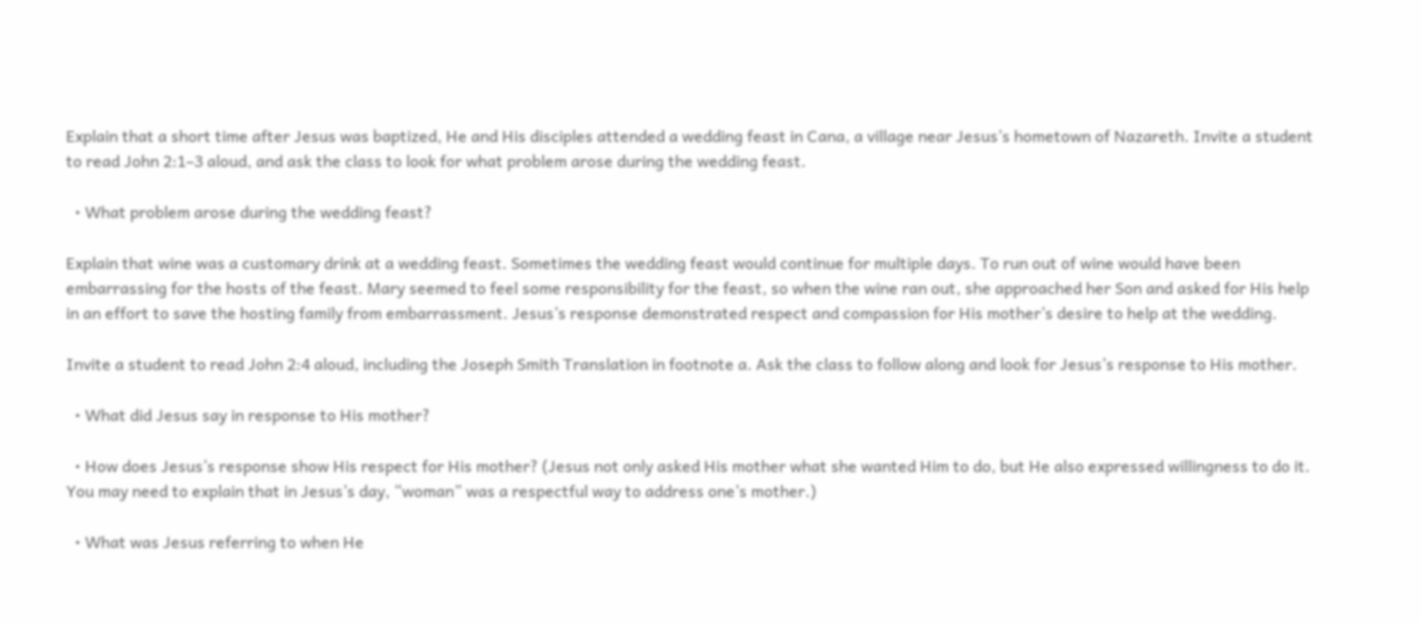Explain that a short time after Jesus was baptized, He and His disciples attended a wedding feast in Cana, a village near Jesus’s hometown of Nazareth. Invite a student to read John 2:1–3 aloud, and ask the class to look for what problem arose during the wedding feast.

  • What problem arose during the wedding feast?

Explain that wine was a customary drink at a wedding feast. Sometimes the wedding feast would continue for multiple days. To run out of wine would have been embarrassing for the hosts of the feast. Mary seemed to feel some responsibility for the feast, so when the wine ran out, she approached her Son and asked for His help in an effort to save the hosting family from embarrassment. Jesus’s response demonstrated respect and compassion for His mother’s desire to help at the wedding.

Invite a student to read John 2:4 aloud, including the Joseph Smith Translation in footnote a. Ask the class to follow along and look for Jesus’s response to His mother.

  • What did Jesus say in response to His mother?

  • How does Jesus’s response show His respect for His mother? (Jesus not only asked His mother what she wanted Him to do, but He also expressed willingness to do it. You may need to explain that in Jesus’s day, “woman” was a respectful way to address one’s mother.)

  • What was Jesus referring to when He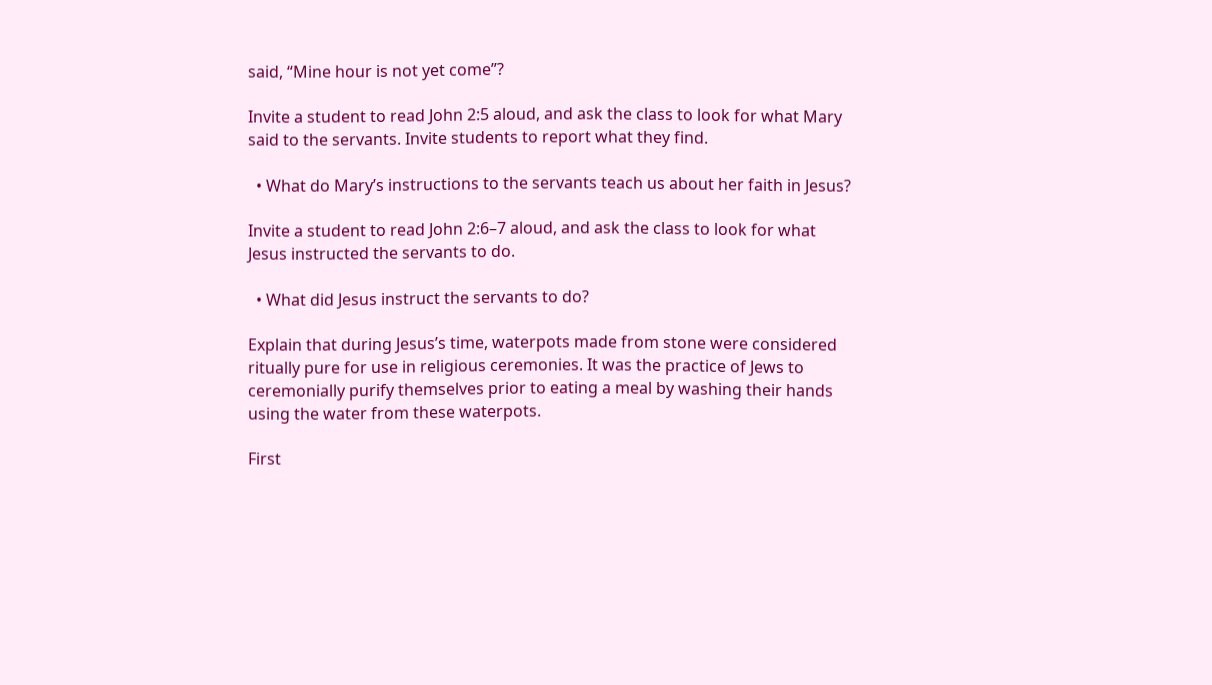said, “Mine hour is not yet come”?

Invite a student to read John 2:5 aloud, and ask the class to look for what Mary said to the servants. Invite students to report what they find.

  • What do Mary’s instructions to the servants teach us about her faith in Jesus?

Invite a student to read John 2:6–7 aloud, and ask the class to look for what Jesus instructed the servants to do.

  • What did Jesus instruct the servants to do?

Explain that during Jesus’s time, waterpots made from stone were considered ritually pure for use in religious ceremonies. It was the practice of Jews to ceremonially purify themselves prior to eating a meal by washing their hands using the water from these waterpots.

First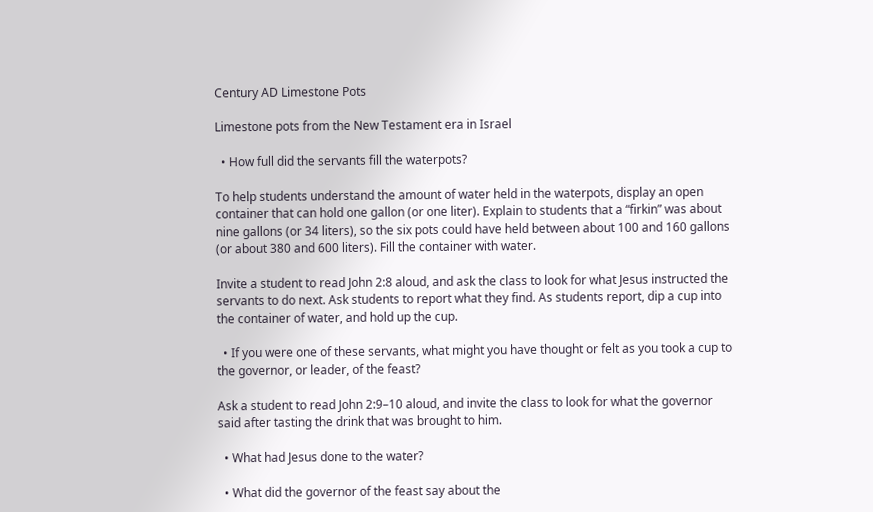Century AD Limestone Pots

Limestone pots from the New Testament era in Israel

  • How full did the servants fill the waterpots?

To help students understand the amount of water held in the waterpots, display an open container that can hold one gallon (or one liter). Explain to students that a “firkin” was about nine gallons (or 34 liters), so the six pots could have held between about 100 and 160 gallons (or about 380 and 600 liters). Fill the container with water.

Invite a student to read John 2:8 aloud, and ask the class to look for what Jesus instructed the servants to do next. Ask students to report what they find. As students report, dip a cup into the container of water, and hold up the cup.

  • If you were one of these servants, what might you have thought or felt as you took a cup to the governor, or leader, of the feast?

Ask a student to read John 2:9–10 aloud, and invite the class to look for what the governor said after tasting the drink that was brought to him.

  • What had Jesus done to the water?

  • What did the governor of the feast say about the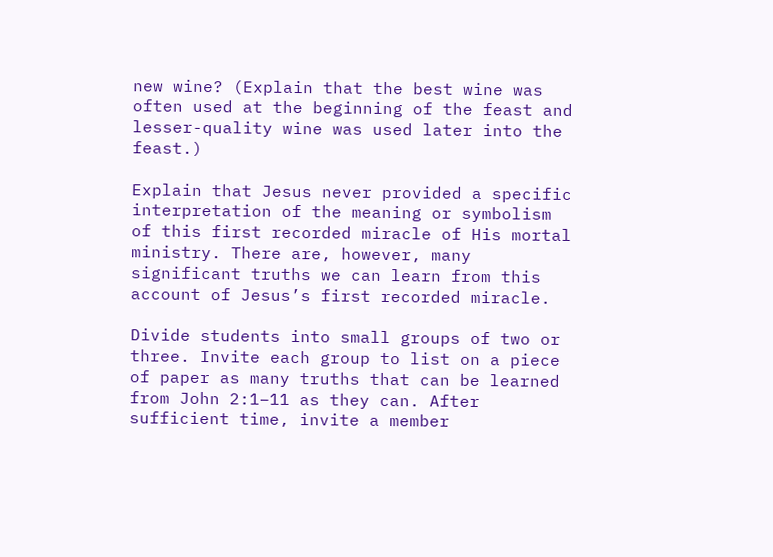new wine? (Explain that the best wine was often used at the beginning of the feast and lesser-quality wine was used later into the feast.)

Explain that Jesus never provided a specific interpretation of the meaning or symbolism of this first recorded miracle of His mortal ministry. There are, however, many significant truths we can learn from this account of Jesus’s first recorded miracle.

Divide students into small groups of two or three. Invite each group to list on a piece of paper as many truths that can be learned from John 2:1–11 as they can. After sufficient time, invite a member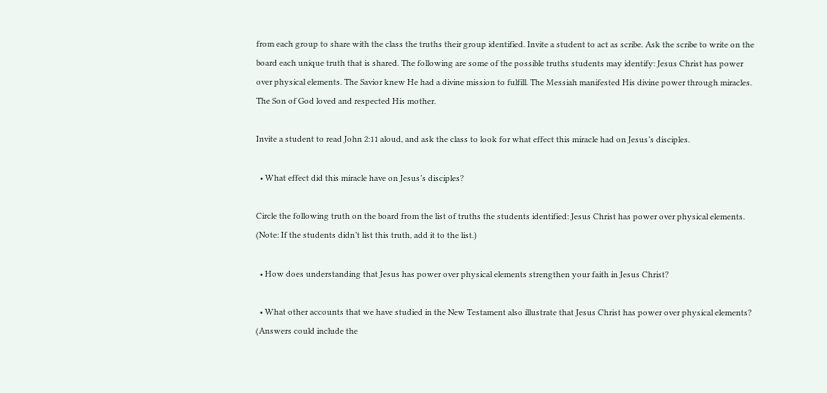from each group to share with the class the truths their group identified. Invite a student to act as scribe. Ask the scribe to write on the board each unique truth that is shared. The following are some of the possible truths students may identify: Jesus Christ has power over physical elements. The Savior knew He had a divine mission to fulfill. The Messiah manifested His divine power through miracles. The Son of God loved and respected His mother.

Invite a student to read John 2:11 aloud, and ask the class to look for what effect this miracle had on Jesus’s disciples.

  • What effect did this miracle have on Jesus’s disciples?

Circle the following truth on the board from the list of truths the students identified: Jesus Christ has power over physical elements. (Note: If the students didn’t list this truth, add it to the list.)

  • How does understanding that Jesus has power over physical elements strengthen your faith in Jesus Christ?

  • What other accounts that we have studied in the New Testament also illustrate that Jesus Christ has power over physical elements? (Answers could include the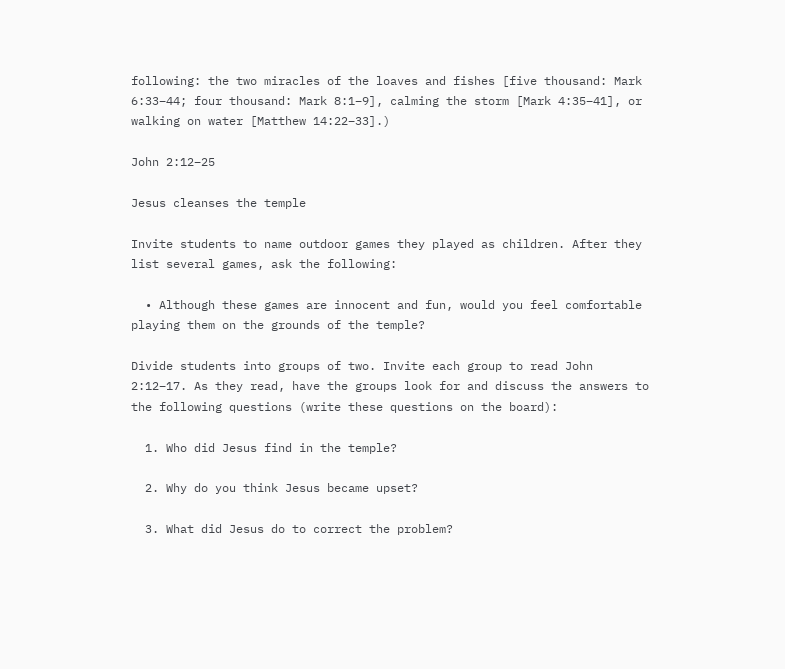following: the two miracles of the loaves and fishes [five thousand: Mark 6:33–44; four thousand: Mark 8:1–9], calming the storm [Mark 4:35–41], or walking on water [Matthew 14:22–33].)

John 2:12–25

Jesus cleanses the temple

Invite students to name outdoor games they played as children. After they list several games, ask the following:

  • Although these games are innocent and fun, would you feel comfortable playing them on the grounds of the temple?

Divide students into groups of two. Invite each group to read John 2:12–17. As they read, have the groups look for and discuss the answers to the following questions (write these questions on the board):

  1. Who did Jesus find in the temple?

  2. Why do you think Jesus became upset?

  3. What did Jesus do to correct the problem?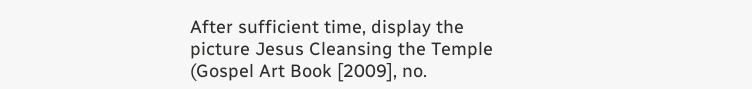After sufficient time, display the picture Jesus Cleansing the Temple (Gospel Art Book [2009], no.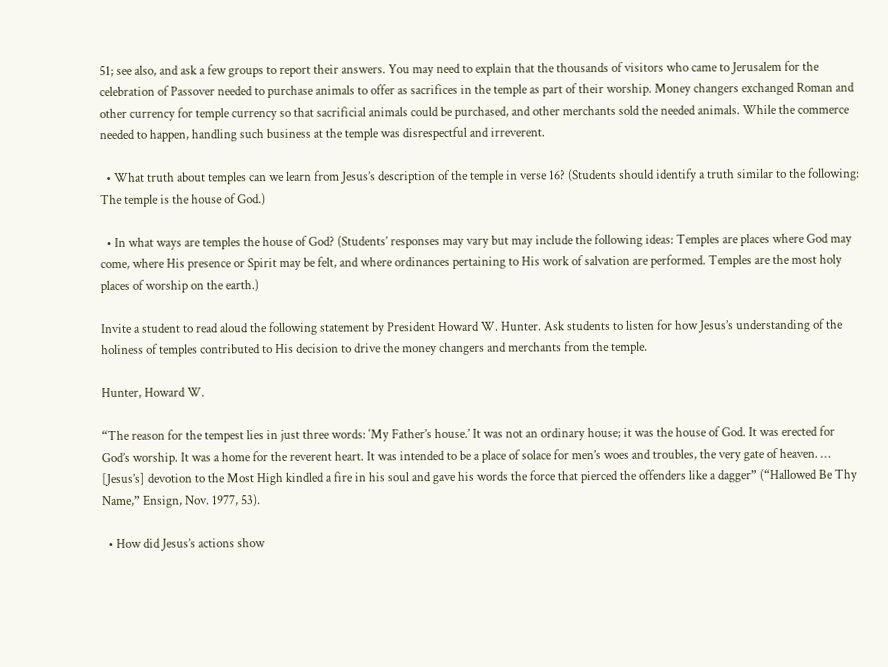51; see also, and ask a few groups to report their answers. You may need to explain that the thousands of visitors who came to Jerusalem for the celebration of Passover needed to purchase animals to offer as sacrifices in the temple as part of their worship. Money changers exchanged Roman and other currency for temple currency so that sacrificial animals could be purchased, and other merchants sold the needed animals. While the commerce needed to happen, handling such business at the temple was disrespectful and irreverent.

  • What truth about temples can we learn from Jesus’s description of the temple in verse 16? (Students should identify a truth similar to the following: The temple is the house of God.)

  • In what ways are temples the house of God? (Students’ responses may vary but may include the following ideas: Temples are places where God may come, where His presence or Spirit may be felt, and where ordinances pertaining to His work of salvation are performed. Temples are the most holy places of worship on the earth.)

Invite a student to read aloud the following statement by President Howard W. Hunter. Ask students to listen for how Jesus’s understanding of the holiness of temples contributed to His decision to drive the money changers and merchants from the temple.

Hunter, Howard W.

“The reason for the tempest lies in just three words: ‘My Father’s house.’ It was not an ordinary house; it was the house of God. It was erected for God’s worship. It was a home for the reverent heart. It was intended to be a place of solace for men’s woes and troubles, the very gate of heaven. … [Jesus’s] devotion to the Most High kindled a fire in his soul and gave his words the force that pierced the offenders like a dagger” (“Hallowed Be Thy Name,” Ensign, Nov. 1977, 53).

  • How did Jesus’s actions show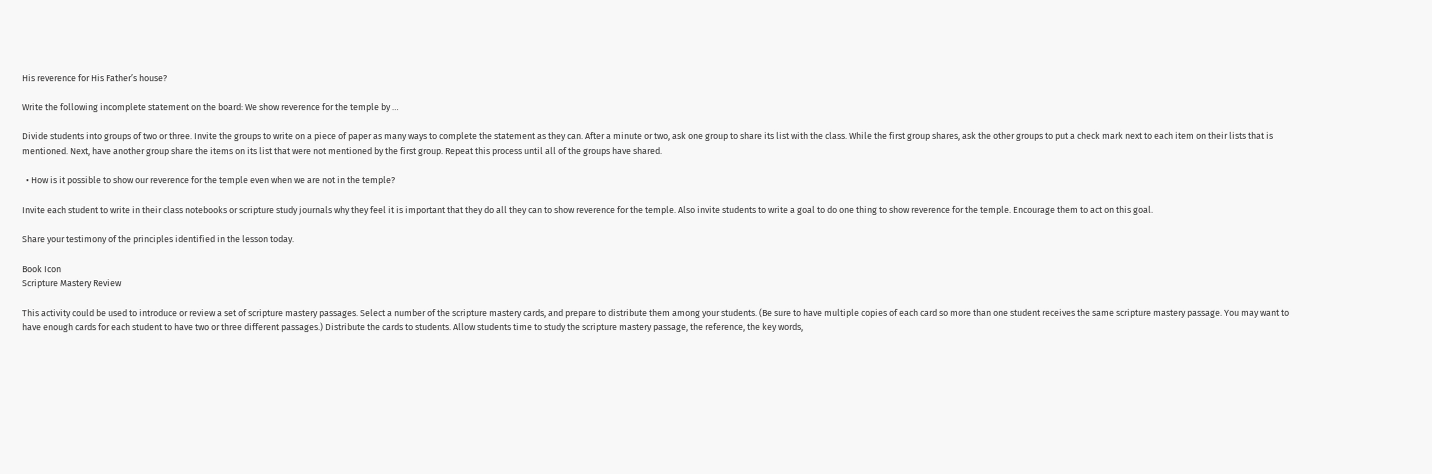His reverence for His Father’s house?

Write the following incomplete statement on the board: We show reverence for the temple by …

Divide students into groups of two or three. Invite the groups to write on a piece of paper as many ways to complete the statement as they can. After a minute or two, ask one group to share its list with the class. While the first group shares, ask the other groups to put a check mark next to each item on their lists that is mentioned. Next, have another group share the items on its list that were not mentioned by the first group. Repeat this process until all of the groups have shared.

  • How is it possible to show our reverence for the temple even when we are not in the temple?

Invite each student to write in their class notebooks or scripture study journals why they feel it is important that they do all they can to show reverence for the temple. Also invite students to write a goal to do one thing to show reverence for the temple. Encourage them to act on this goal.

Share your testimony of the principles identified in the lesson today.

Book Icon
Scripture Mastery Review

This activity could be used to introduce or review a set of scripture mastery passages. Select a number of the scripture mastery cards, and prepare to distribute them among your students. (Be sure to have multiple copies of each card so more than one student receives the same scripture mastery passage. You may want to have enough cards for each student to have two or three different passages.) Distribute the cards to students. Allow students time to study the scripture mastery passage, the reference, the key words,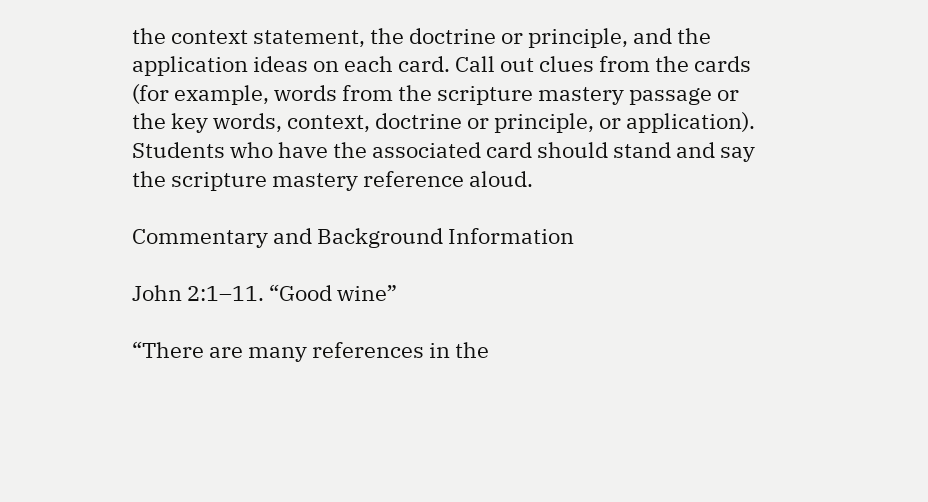the context statement, the doctrine or principle, and the application ideas on each card. Call out clues from the cards (for example, words from the scripture mastery passage or the key words, context, doctrine or principle, or application). Students who have the associated card should stand and say the scripture mastery reference aloud.

Commentary and Background Information

John 2:1–11. “Good wine”

“There are many references in the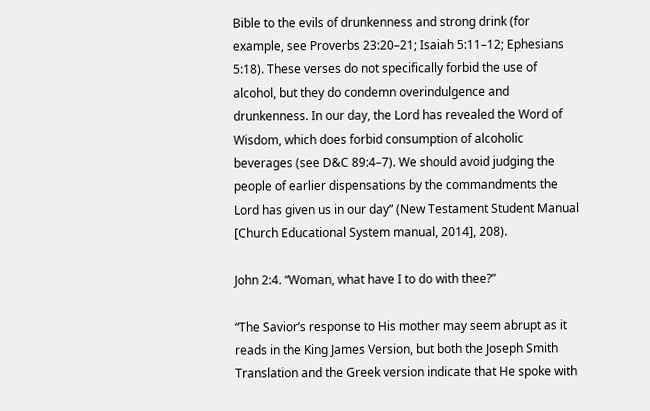Bible to the evils of drunkenness and strong drink (for example, see Proverbs 23:20–21; Isaiah 5:11–12; Ephesians 5:18). These verses do not specifically forbid the use of alcohol, but they do condemn overindulgence and drunkenness. In our day, the Lord has revealed the Word of Wisdom, which does forbid consumption of alcoholic beverages (see D&C 89:4–7). We should avoid judging the people of earlier dispensations by the commandments the Lord has given us in our day” (New Testament Student Manual [Church Educational System manual, 2014], 208).

John 2:4. “Woman, what have I to do with thee?”

“The Savior’s response to His mother may seem abrupt as it reads in the King James Version, but both the Joseph Smith Translation and the Greek version indicate that He spoke with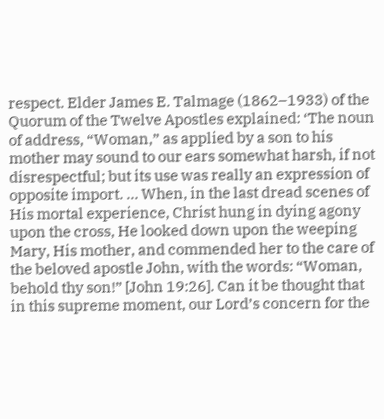respect. Elder James E. Talmage (1862–1933) of the Quorum of the Twelve Apostles explained: ‘The noun of address, “Woman,” as applied by a son to his mother may sound to our ears somewhat harsh, if not disrespectful; but its use was really an expression of opposite import. … When, in the last dread scenes of His mortal experience, Christ hung in dying agony upon the cross, He looked down upon the weeping Mary, His mother, and commended her to the care of the beloved apostle John, with the words: “Woman, behold thy son!” [John 19:26]. Can it be thought that in this supreme moment, our Lord’s concern for the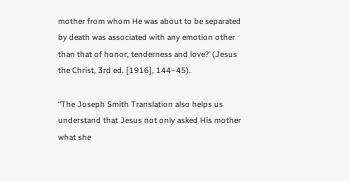mother from whom He was about to be separated by death was associated with any emotion other than that of honor, tenderness and love?’ (Jesus the Christ, 3rd ed. [1916], 144–45).

“The Joseph Smith Translation also helps us understand that Jesus not only asked His mother what she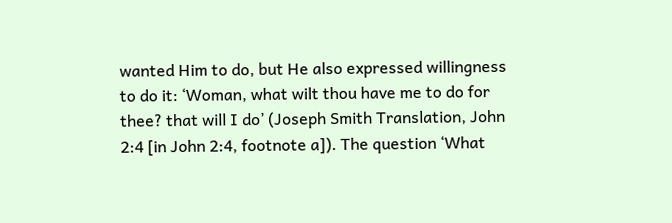wanted Him to do, but He also expressed willingness to do it: ‘Woman, what wilt thou have me to do for thee? that will I do’ (Joseph Smith Translation, John 2:4 [in John 2:4, footnote a]). The question ‘What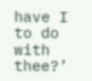have I to do with thee?’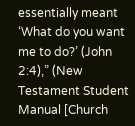essentially meant ‘What do you want me to do?’ (John 2:4),” (New Testament Student Manual [Church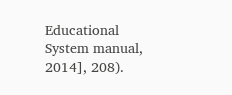Educational System manual, 2014], 208).